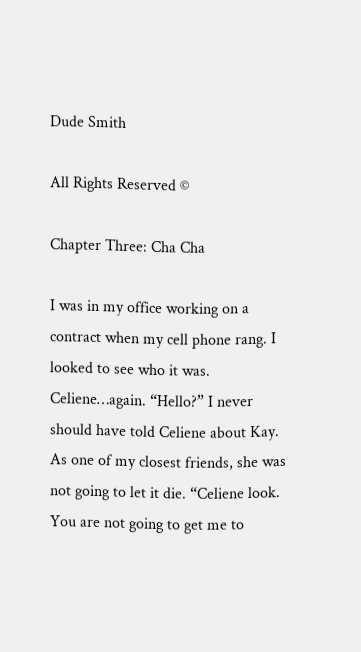Dude Smith

All Rights Reserved ©

Chapter Three: Cha Cha

I was in my office working on a contract when my cell phone rang. I looked to see who it was. Celiene…again. “Hello?” I never should have told Celiene about Kay. As one of my closest friends, she was not going to let it die. “Celiene look. You are not going to get me to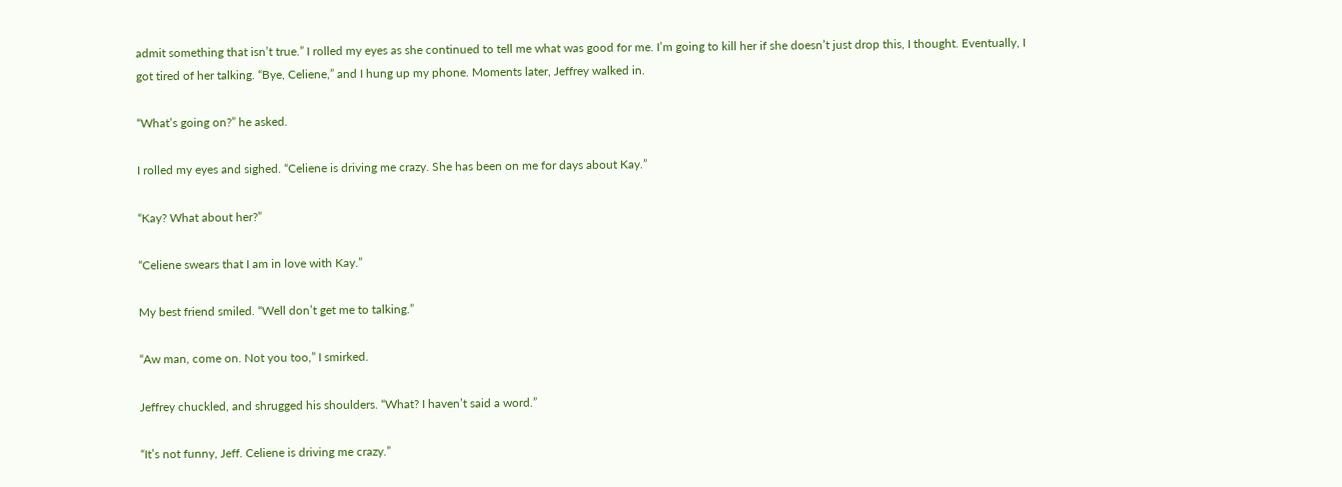admit something that isn’t true.” I rolled my eyes as she continued to tell me what was good for me. I’m going to kill her if she doesn’t just drop this, I thought. Eventually, I got tired of her talking. “Bye, Celiene,” and I hung up my phone. Moments later, Jeffrey walked in.

“What’s going on?” he asked.

I rolled my eyes and sighed. “Celiene is driving me crazy. She has been on me for days about Kay.”

“Kay? What about her?”

“Celiene swears that I am in love with Kay.”

My best friend smiled. “Well don’t get me to talking.”

“Aw man, come on. Not you too,” I smirked.

Jeffrey chuckled, and shrugged his shoulders. “What? I haven’t said a word.”

“It’s not funny, Jeff. Celiene is driving me crazy.”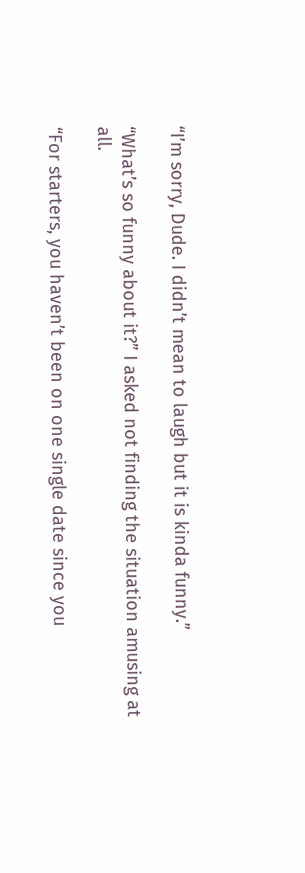“I’m sorry, Dude. I didn’t mean to laugh but it is kinda funny.”

“What’s so funny about it?” I asked not finding the situation amusing at all.

“For starters, you haven’t been on one single date since you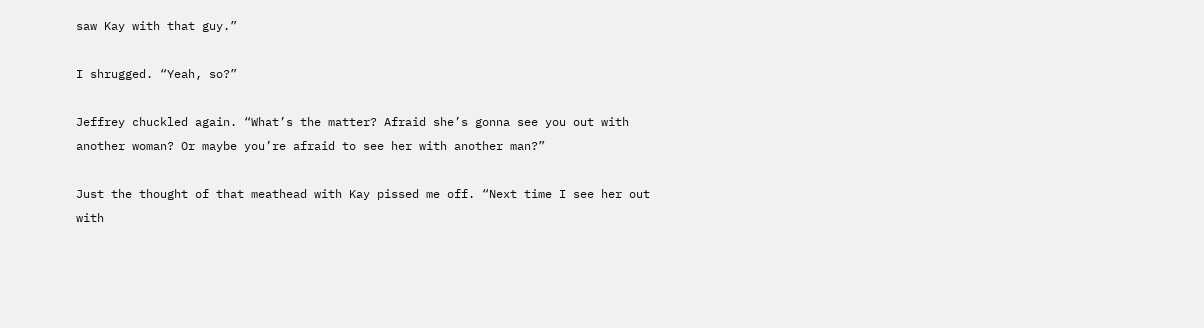saw Kay with that guy.”

I shrugged. “Yeah, so?”

Jeffrey chuckled again. “What’s the matter? Afraid she’s gonna see you out with another woman? Or maybe you’re afraid to see her with another man?”

Just the thought of that meathead with Kay pissed me off. “Next time I see her out with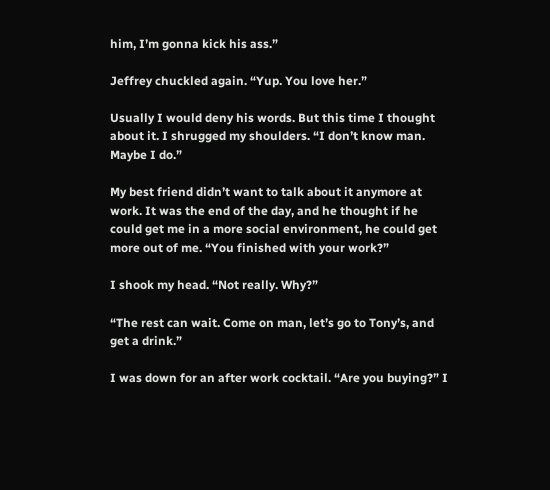him, I’m gonna kick his ass.”

Jeffrey chuckled again. “Yup. You love her.”

Usually I would deny his words. But this time I thought about it. I shrugged my shoulders. “I don’t know man. Maybe I do.”

My best friend didn’t want to talk about it anymore at work. It was the end of the day, and he thought if he could get me in a more social environment, he could get more out of me. “You finished with your work?”

I shook my head. “Not really. Why?”

“The rest can wait. Come on man, let’s go to Tony’s, and get a drink.”

I was down for an after work cocktail. “Are you buying?” I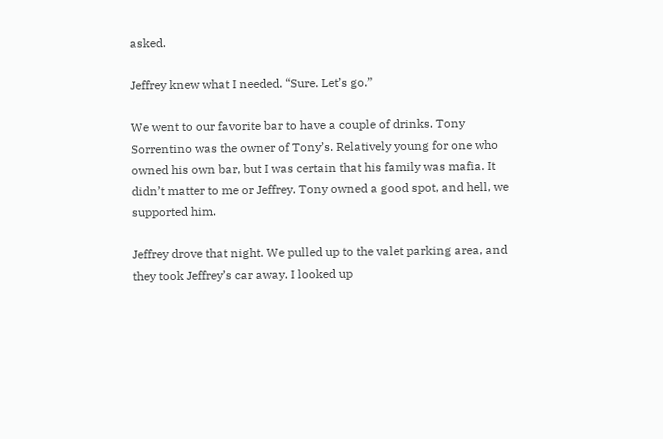asked.

Jeffrey knew what I needed. “Sure. Let’s go.”

We went to our favorite bar to have a couple of drinks. Tony Sorrentino was the owner of Tony’s. Relatively young for one who owned his own bar, but I was certain that his family was mafia. It didn’t matter to me or Jeffrey. Tony owned a good spot, and hell, we supported him.

Jeffrey drove that night. We pulled up to the valet parking area, and they took Jeffrey’s car away. I looked up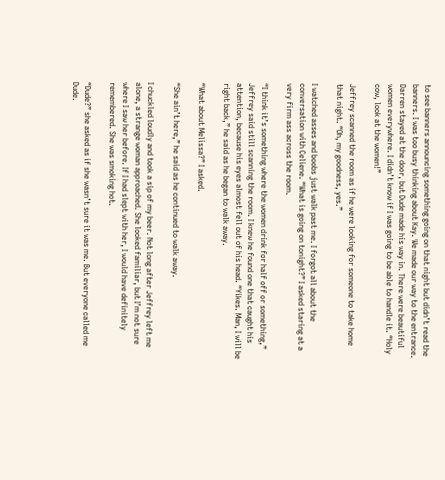to see banners announcing something going on that night but didn’t read the banners. I was too busy thinking about Kay. We made our way to the entrance. Darren stayed at the door, but Dude made his way in. There were beautiful women everywhere. I didn’t know if I was going to be able to handle it. “Holy cow, look at the women!”

Jeffrey scanned the room as if he were looking for someone to take home that night. “Oh, my goodness, yes.”

I watched asses and boobs just walk past me. I forgot all about the conversation with Celiene. “What is going on tonight?” I asked staring at a very firm ass across the room.

“I think it’s something where the women drink for half off or something,” Jeffrey said still scanning the room. I knew he found one that caught his attention, because his eyes almost fell out of his head. “Yikes. Man, I will be right back,” he said as he began to walk away.

“What about Melissa?” I asked.

“She ain’t here,” he said as he continued to walk away.

I chuckled loudly and took a sip of my beer. Not long after Jeffrey left me alone, a strange woman approached. She looked familiar, but I’m not sure where I saw her before. If I had slept with her, I would have definitely remembered. She was smoking hot.

“Dude?” she asked as if she wasn’t sure it was me. But everyone called me Dude.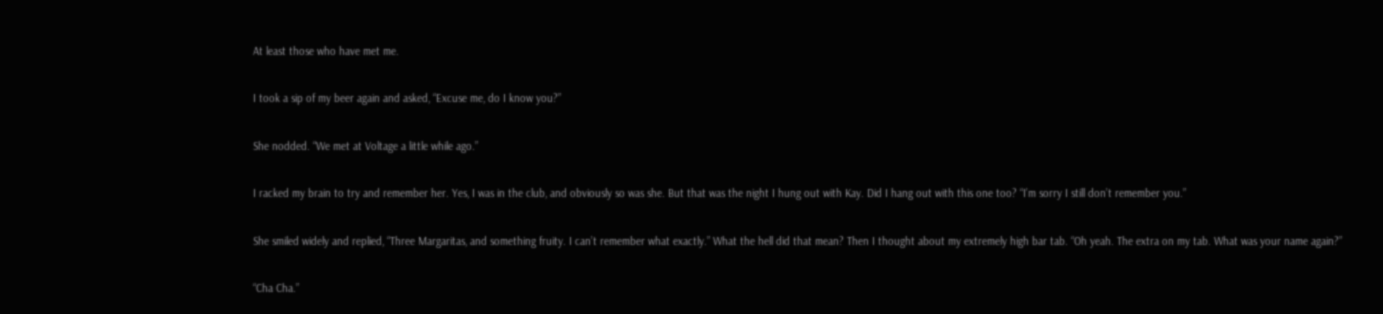At least those who have met me.

I took a sip of my beer again and asked, “Excuse me, do I know you?”

She nodded. “We met at Voltage a little while ago.”

I racked my brain to try and remember her. Yes, I was in the club, and obviously so was she. But that was the night I hung out with Kay. Did I hang out with this one too? “I’m sorry I still don’t remember you.”

She smiled widely and replied, “Three Margaritas, and something fruity. I can’t remember what exactly.” What the hell did that mean? Then I thought about my extremely high bar tab. “Oh yeah. The extra on my tab. What was your name again?”

“Cha Cha.”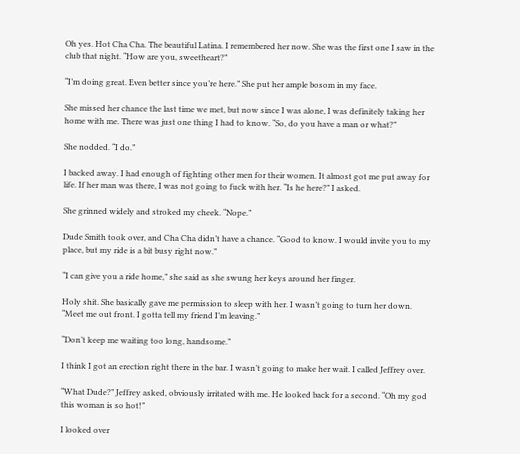Oh yes. Hot Cha Cha. The beautiful Latina. I remembered her now. She was the first one I saw in the club that night. “How are you, sweetheart?”

“I’m doing great. Even better since you’re here.” She put her ample bosom in my face.

She missed her chance the last time we met, but now since I was alone, I was definitely taking her home with me. There was just one thing I had to know. “So, do you have a man or what?”

She nodded. “I do.”

I backed away. I had enough of fighting other men for their women. It almost got me put away for life. If her man was there, I was not going to fuck with her. “Is he here?” I asked.

She grinned widely and stroked my cheek. “Nope.”

Dude Smith took over, and Cha Cha didn’t have a chance. “Good to know. I would invite you to my place, but my ride is a bit busy right now.”

“I can give you a ride home,” she said as she swung her keys around her finger.

Holy shit. She basically gave me permission to sleep with her. I wasn’t going to turn her down. “Meet me out front. I gotta tell my friend I’m leaving.”

“Don’t keep me waiting too long, handsome.”

I think I got an erection right there in the bar. I wasn’t going to make her wait. I called Jeffrey over.

“What Dude?” Jeffrey asked, obviously irritated with me. He looked back for a second. “Oh my god this woman is so hot!”

I looked over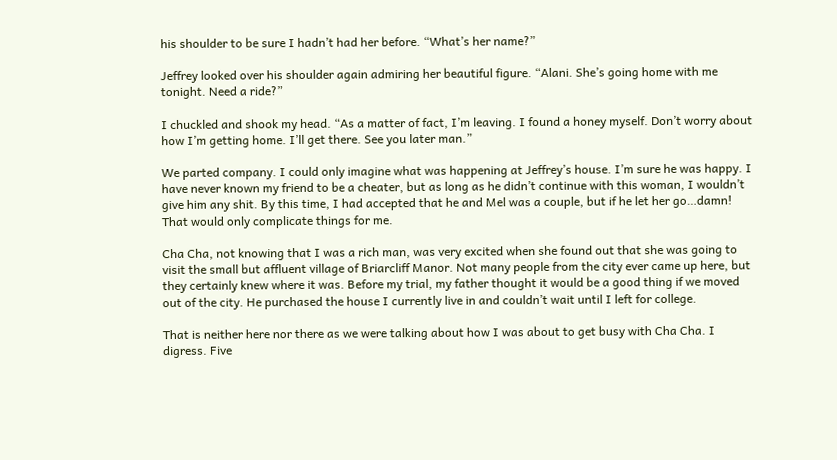his shoulder to be sure I hadn’t had her before. “What’s her name?”

Jeffrey looked over his shoulder again admiring her beautiful figure. “Alani. She’s going home with me tonight. Need a ride?”

I chuckled and shook my head. “As a matter of fact, I’m leaving. I found a honey myself. Don’t worry about how I’m getting home. I’ll get there. See you later man.”

We parted company. I could only imagine what was happening at Jeffrey’s house. I’m sure he was happy. I have never known my friend to be a cheater, but as long as he didn’t continue with this woman, I wouldn’t give him any shit. By this time, I had accepted that he and Mel was a couple, but if he let her go…damn! That would only complicate things for me.

Cha Cha, not knowing that I was a rich man, was very excited when she found out that she was going to visit the small but affluent village of Briarcliff Manor. Not many people from the city ever came up here, but they certainly knew where it was. Before my trial, my father thought it would be a good thing if we moved out of the city. He purchased the house I currently live in and couldn’t wait until I left for college.

That is neither here nor there as we were talking about how I was about to get busy with Cha Cha. I digress. Five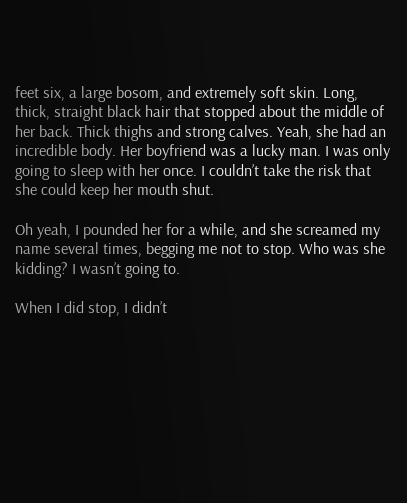feet six, a large bosom, and extremely soft skin. Long, thick, straight black hair that stopped about the middle of her back. Thick thighs and strong calves. Yeah, she had an incredible body. Her boyfriend was a lucky man. I was only going to sleep with her once. I couldn’t take the risk that she could keep her mouth shut.

Oh yeah, I pounded her for a while, and she screamed my name several times, begging me not to stop. Who was she kidding? I wasn’t going to.

When I did stop, I didn’t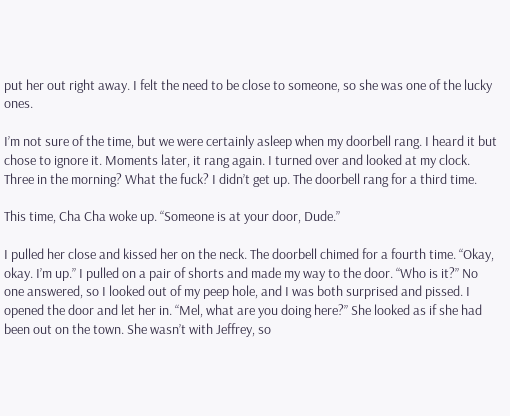put her out right away. I felt the need to be close to someone, so she was one of the lucky ones.

I’m not sure of the time, but we were certainly asleep when my doorbell rang. I heard it but chose to ignore it. Moments later, it rang again. I turned over and looked at my clock. Three in the morning? What the fuck? I didn’t get up. The doorbell rang for a third time.

This time, Cha Cha woke up. “Someone is at your door, Dude.”

I pulled her close and kissed her on the neck. The doorbell chimed for a fourth time. “Okay, okay. I’m up.” I pulled on a pair of shorts and made my way to the door. “Who is it?” No one answered, so I looked out of my peep hole, and I was both surprised and pissed. I opened the door and let her in. “Mel, what are you doing here?” She looked as if she had been out on the town. She wasn’t with Jeffrey, so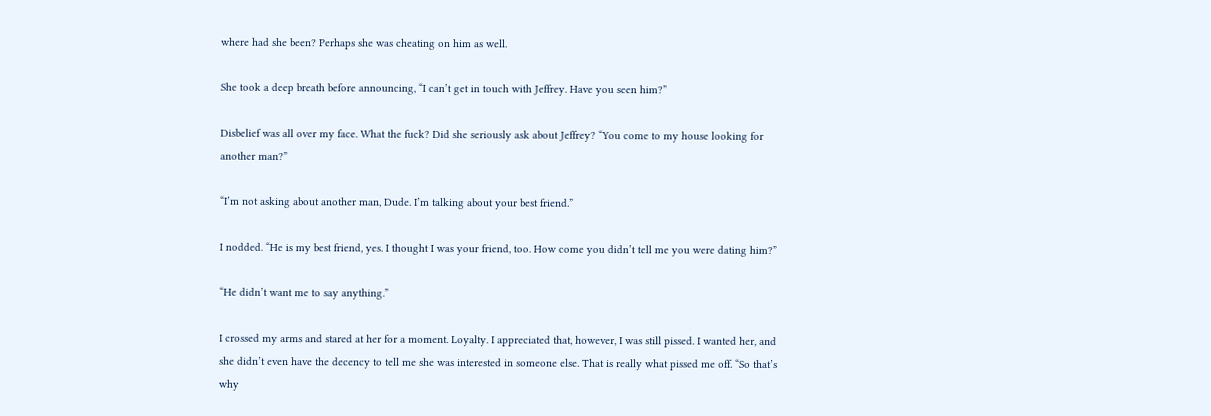where had she been? Perhaps she was cheating on him as well.

She took a deep breath before announcing, “I can’t get in touch with Jeffrey. Have you seen him?”

Disbelief was all over my face. What the fuck? Did she seriously ask about Jeffrey? “You come to my house looking for another man?”

“I’m not asking about another man, Dude. I’m talking about your best friend.”

I nodded. “He is my best friend, yes. I thought I was your friend, too. How come you didn’t tell me you were dating him?”

“He didn’t want me to say anything.”

I crossed my arms and stared at her for a moment. Loyalty. I appreciated that, however, I was still pissed. I wanted her, and she didn’t even have the decency to tell me she was interested in someone else. That is really what pissed me off. “So that’s why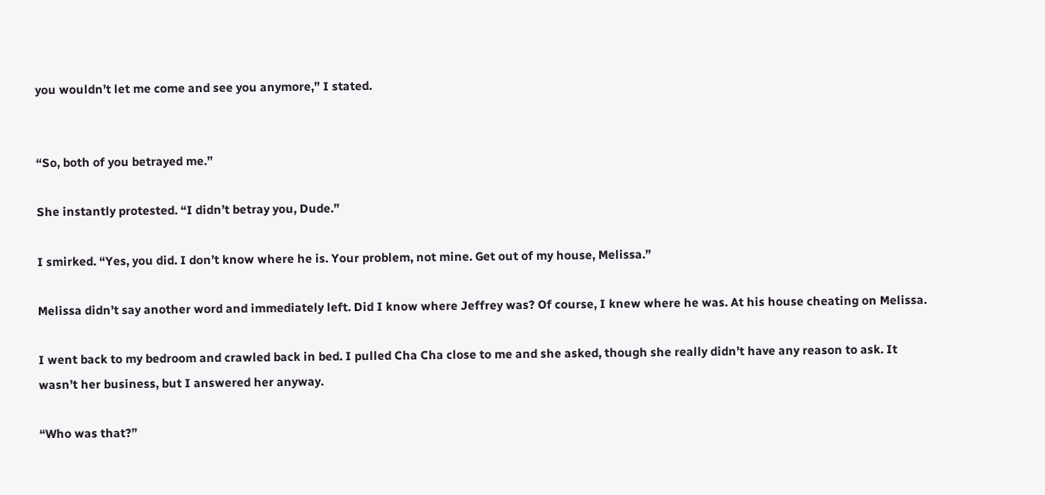you wouldn’t let me come and see you anymore,” I stated.


“So, both of you betrayed me.”

She instantly protested. “I didn’t betray you, Dude.”

I smirked. “Yes, you did. I don’t know where he is. Your problem, not mine. Get out of my house, Melissa.”

Melissa didn’t say another word and immediately left. Did I know where Jeffrey was? Of course, I knew where he was. At his house cheating on Melissa.

I went back to my bedroom and crawled back in bed. I pulled Cha Cha close to me and she asked, though she really didn’t have any reason to ask. It wasn’t her business, but I answered her anyway.

“Who was that?”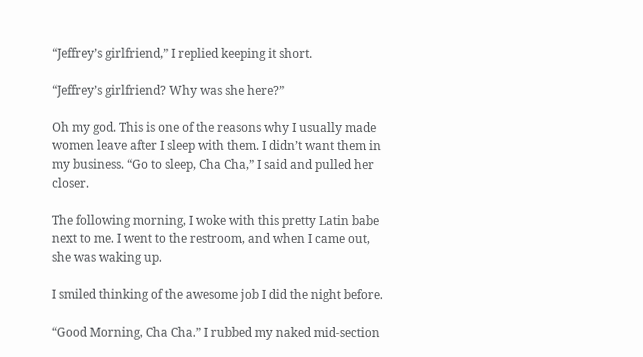“Jeffrey’s girlfriend,” I replied keeping it short.

“Jeffrey’s girlfriend? Why was she here?”

Oh my god. This is one of the reasons why I usually made women leave after I sleep with them. I didn’t want them in my business. “Go to sleep, Cha Cha,” I said and pulled her closer.

The following morning, I woke with this pretty Latin babe next to me. I went to the restroom, and when I came out, she was waking up.

I smiled thinking of the awesome job I did the night before.

“Good Morning, Cha Cha.” I rubbed my naked mid-section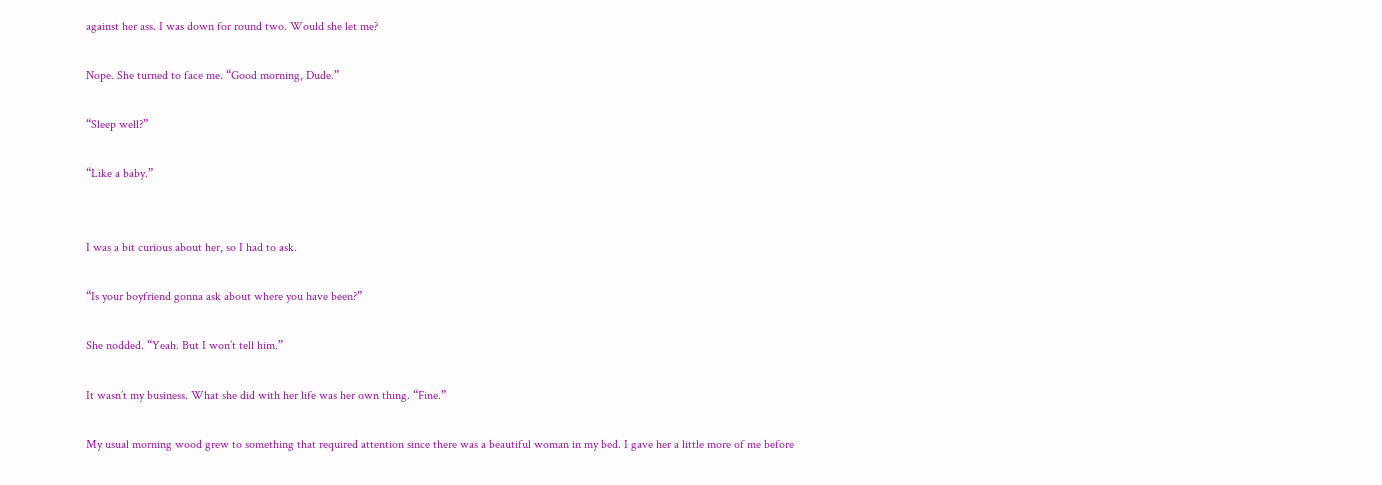against her ass. I was down for round two. Would she let me?

Nope. She turned to face me. “Good morning, Dude.”

“Sleep well?”

“Like a baby.”


I was a bit curious about her, so I had to ask.

“Is your boyfriend gonna ask about where you have been?”

She nodded. “Yeah. But I won’t tell him.”

It wasn’t my business. What she did with her life was her own thing. “Fine.”

My usual morning wood grew to something that required attention since there was a beautiful woman in my bed. I gave her a little more of me before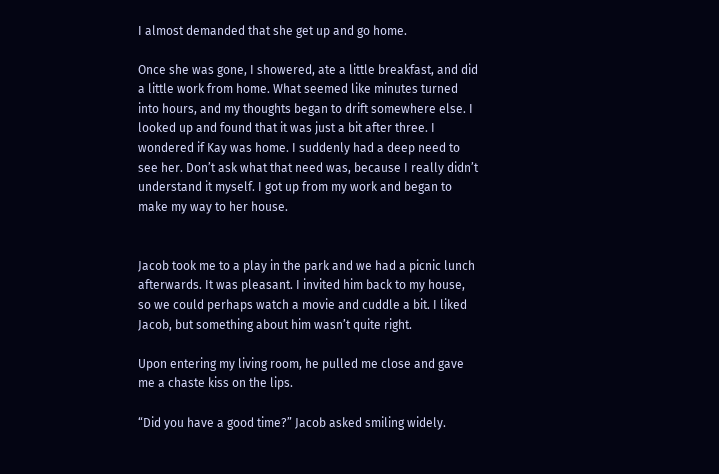I almost demanded that she get up and go home.

Once she was gone, I showered, ate a little breakfast, and did a little work from home. What seemed like minutes turned into hours, and my thoughts began to drift somewhere else. I looked up and found that it was just a bit after three. I wondered if Kay was home. I suddenly had a deep need to see her. Don’t ask what that need was, because I really didn’t understand it myself. I got up from my work and began to make my way to her house.


Jacob took me to a play in the park and we had a picnic lunch afterwards. It was pleasant. I invited him back to my house, so we could perhaps watch a movie and cuddle a bit. I liked Jacob, but something about him wasn’t quite right.

Upon entering my living room, he pulled me close and gave me a chaste kiss on the lips.

“Did you have a good time?” Jacob asked smiling widely.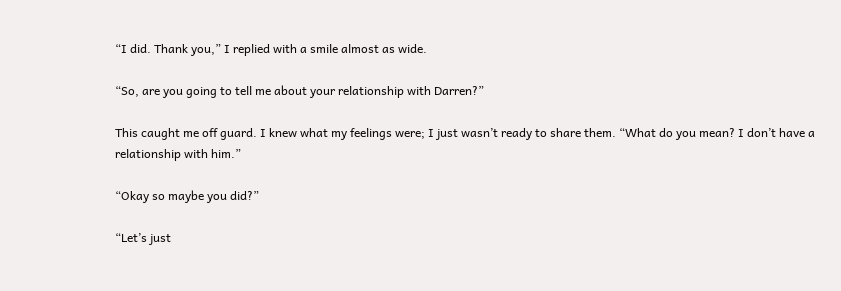“I did. Thank you,” I replied with a smile almost as wide.

“So, are you going to tell me about your relationship with Darren?”

This caught me off guard. I knew what my feelings were; I just wasn’t ready to share them. “What do you mean? I don’t have a relationship with him.”

“Okay so maybe you did?”

“Let’s just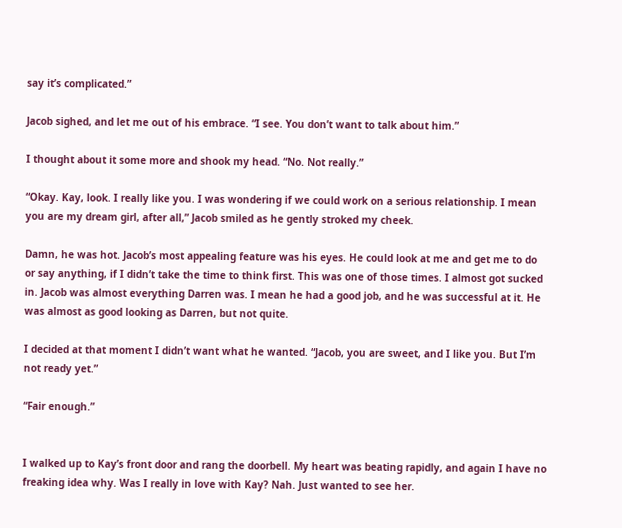say it’s complicated.”

Jacob sighed, and let me out of his embrace. “I see. You don’t want to talk about him.”

I thought about it some more and shook my head. “No. Not really.”

“Okay. Kay, look. I really like you. I was wondering if we could work on a serious relationship. I mean you are my dream girl, after all,” Jacob smiled as he gently stroked my cheek.

Damn, he was hot. Jacob’s most appealing feature was his eyes. He could look at me and get me to do or say anything, if I didn’t take the time to think first. This was one of those times. I almost got sucked in. Jacob was almost everything Darren was. I mean he had a good job, and he was successful at it. He was almost as good looking as Darren, but not quite.

I decided at that moment I didn’t want what he wanted. “Jacob, you are sweet, and I like you. But I’m not ready yet.”

“Fair enough.”


I walked up to Kay’s front door and rang the doorbell. My heart was beating rapidly, and again I have no freaking idea why. Was I really in love with Kay? Nah. Just wanted to see her.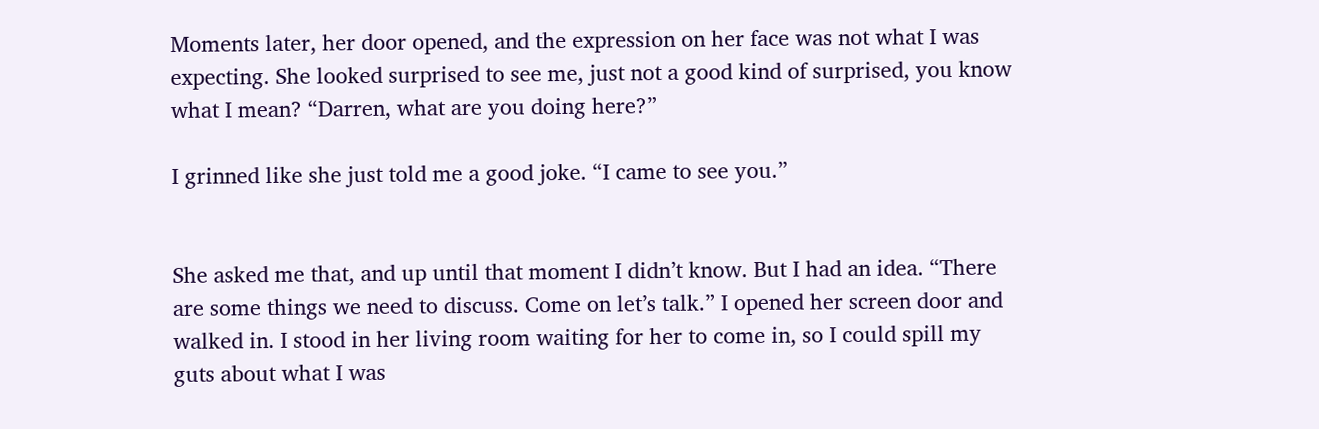Moments later, her door opened, and the expression on her face was not what I was expecting. She looked surprised to see me, just not a good kind of surprised, you know what I mean? “Darren, what are you doing here?”

I grinned like she just told me a good joke. “I came to see you.”


She asked me that, and up until that moment I didn’t know. But I had an idea. “There are some things we need to discuss. Come on let’s talk.” I opened her screen door and walked in. I stood in her living room waiting for her to come in, so I could spill my guts about what I was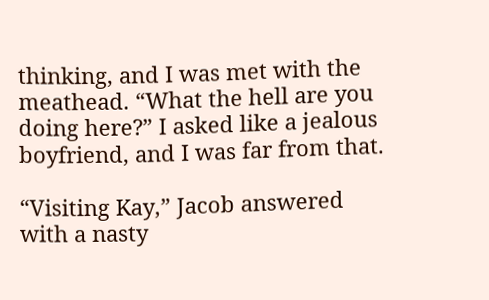thinking, and I was met with the meathead. “What the hell are you doing here?” I asked like a jealous boyfriend, and I was far from that.

“Visiting Kay,” Jacob answered with a nasty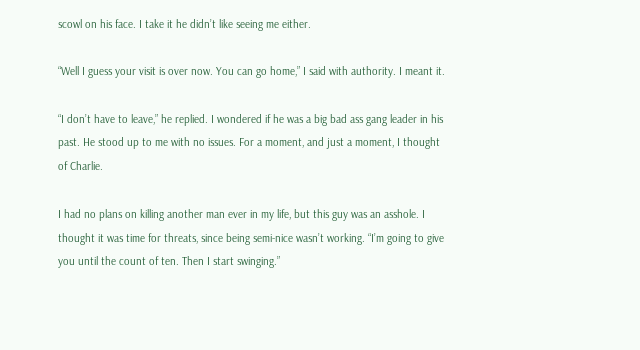scowl on his face. I take it he didn’t like seeing me either.

“Well I guess your visit is over now. You can go home,” I said with authority. I meant it.

“I don’t have to leave,” he replied. I wondered if he was a big bad ass gang leader in his past. He stood up to me with no issues. For a moment, and just a moment, I thought of Charlie.

I had no plans on killing another man ever in my life, but this guy was an asshole. I thought it was time for threats, since being semi-nice wasn’t working. “I’m going to give you until the count of ten. Then I start swinging.”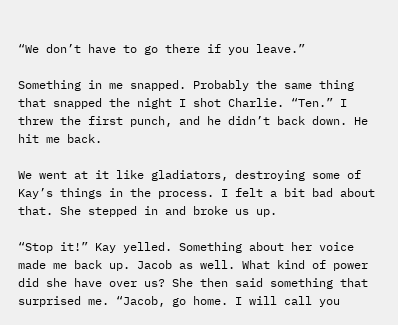“We don’t have to go there if you leave.”

Something in me snapped. Probably the same thing that snapped the night I shot Charlie. “Ten.” I threw the first punch, and he didn’t back down. He hit me back.

We went at it like gladiators, destroying some of Kay’s things in the process. I felt a bit bad about that. She stepped in and broke us up.

“Stop it!” Kay yelled. Something about her voice made me back up. Jacob as well. What kind of power did she have over us? She then said something that surprised me. “Jacob, go home. I will call you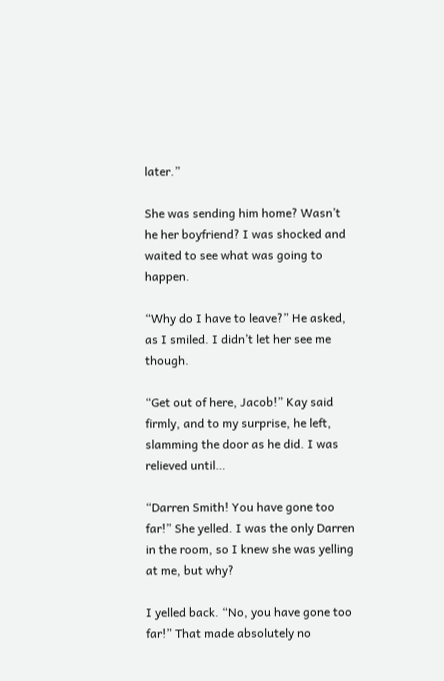later.”

She was sending him home? Wasn’t he her boyfriend? I was shocked and waited to see what was going to happen.

“Why do I have to leave?” He asked, as I smiled. I didn’t let her see me though.

“Get out of here, Jacob!” Kay said firmly, and to my surprise, he left, slamming the door as he did. I was relieved until…

“Darren Smith! You have gone too far!” She yelled. I was the only Darren in the room, so I knew she was yelling at me, but why?

I yelled back. “No, you have gone too far!” That made absolutely no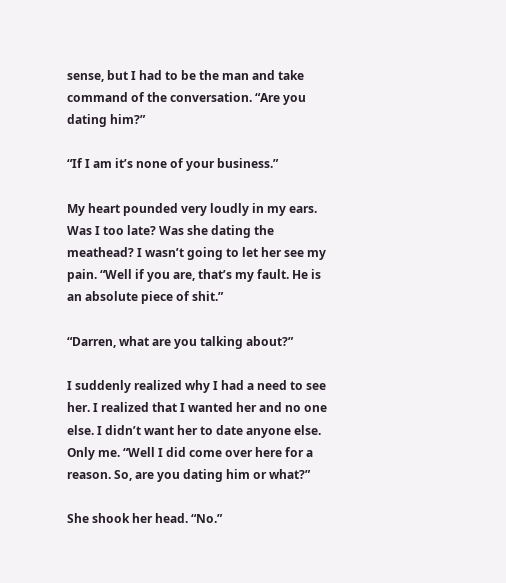sense, but I had to be the man and take command of the conversation. “Are you dating him?”

“If I am it’s none of your business.”

My heart pounded very loudly in my ears. Was I too late? Was she dating the meathead? I wasn’t going to let her see my pain. “Well if you are, that’s my fault. He is an absolute piece of shit.”

“Darren, what are you talking about?”

I suddenly realized why I had a need to see her. I realized that I wanted her and no one else. I didn’t want her to date anyone else. Only me. “Well I did come over here for a reason. So, are you dating him or what?”

She shook her head. “No.”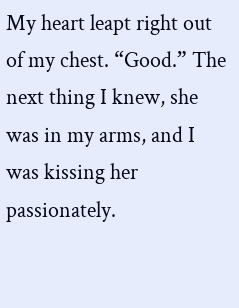My heart leapt right out of my chest. “Good.” The next thing I knew, she was in my arms, and I was kissing her passionately.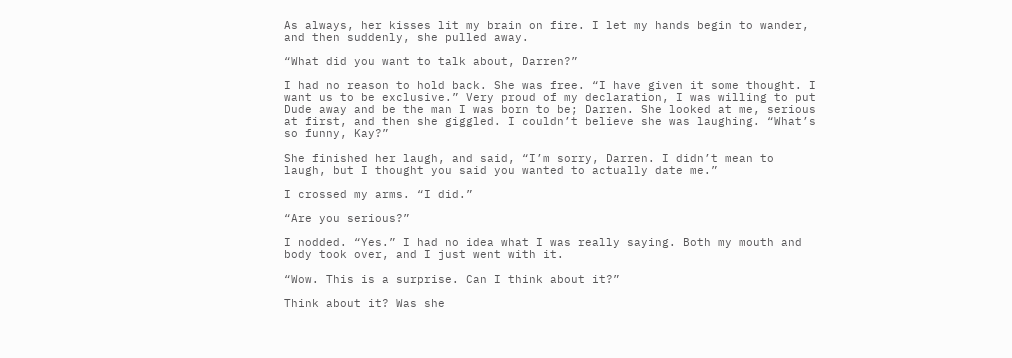As always, her kisses lit my brain on fire. I let my hands begin to wander, and then suddenly, she pulled away.

“What did you want to talk about, Darren?”

I had no reason to hold back. She was free. “I have given it some thought. I want us to be exclusive.” Very proud of my declaration, I was willing to put Dude away and be the man I was born to be; Darren. She looked at me, serious at first, and then she giggled. I couldn’t believe she was laughing. “What’s so funny, Kay?”

She finished her laugh, and said, “I’m sorry, Darren. I didn’t mean to laugh, but I thought you said you wanted to actually date me.”

I crossed my arms. “I did.”

“Are you serious?”

I nodded. “Yes.” I had no idea what I was really saying. Both my mouth and body took over, and I just went with it.

“Wow. This is a surprise. Can I think about it?”

Think about it? Was she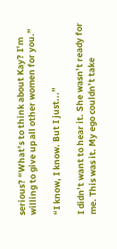serious? “What’s to think about Kay? I’m willing to give up all other women for you.”

“I know, I know. But I just...”

I didn’t want to hear it. She wasn’t ready for me. This was it. My ego couldn’t take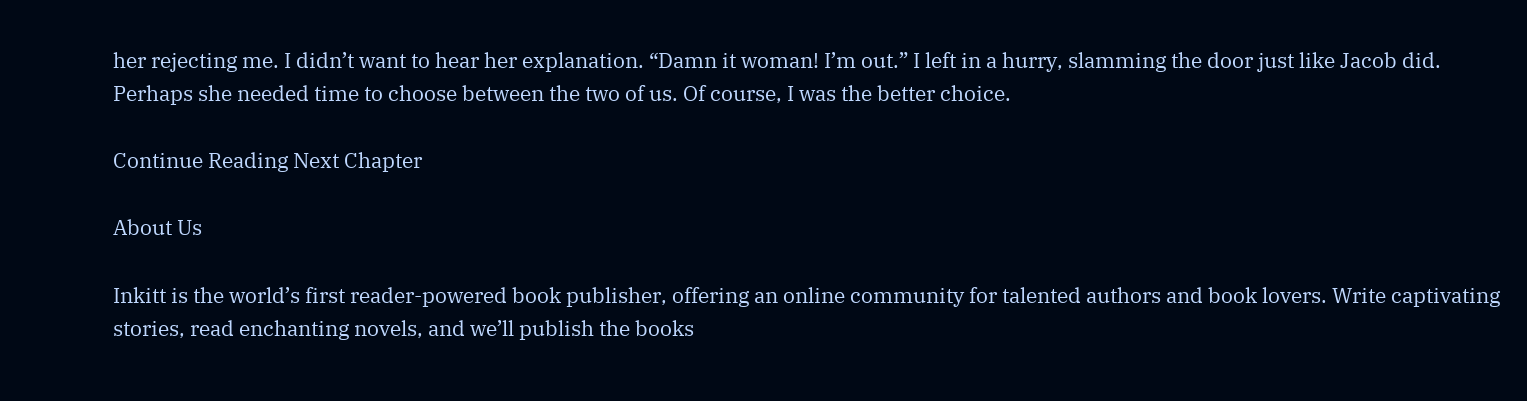her rejecting me. I didn’t want to hear her explanation. “Damn it woman! I’m out.” I left in a hurry, slamming the door just like Jacob did. Perhaps she needed time to choose between the two of us. Of course, I was the better choice.

Continue Reading Next Chapter

About Us

Inkitt is the world’s first reader-powered book publisher, offering an online community for talented authors and book lovers. Write captivating stories, read enchanting novels, and we’ll publish the books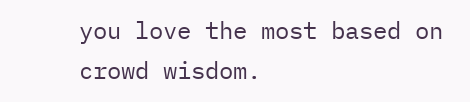you love the most based on crowd wisdom.